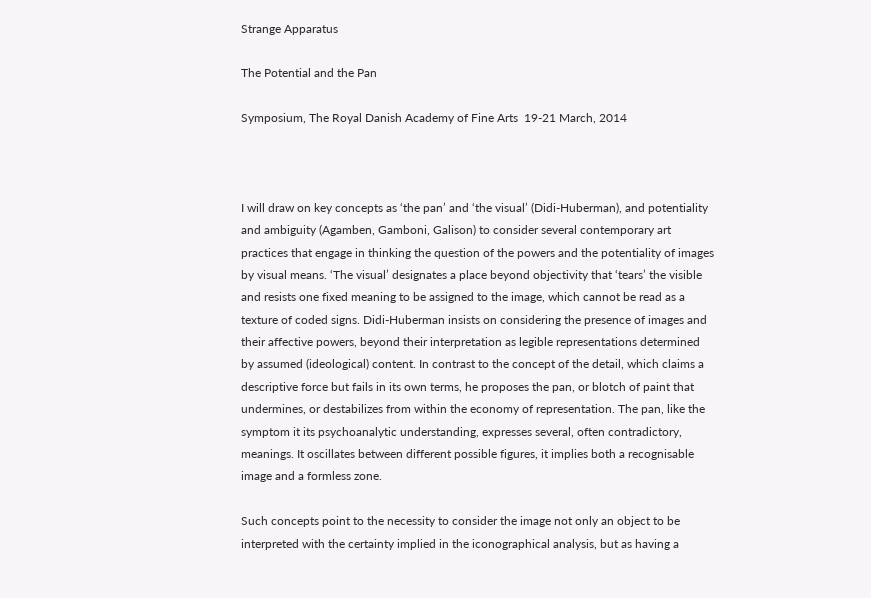Strange Apparatus

The Potential and the Pan

Symposium, The Royal Danish Academy of Fine Arts  19-21 March, 2014



I will draw on key concepts as ‘the pan’ and ‘the visual’ (Didi-Huberman), and potentiality and ambiguity (Agamben, Gamboni, Galison) to consider several contemporary art practices that engage in thinking the question of the powers and the potentiality of images by visual means. ‘The visual’ designates a place beyond objectivity that ‘tears’ the visible and resists one fixed meaning to be assigned to the image, which cannot be read as a texture of coded signs. Didi-Huberman insists on considering the presence of images and their affective powers, beyond their interpretation as legible representations determined by assumed (ideological) content. In contrast to the concept of the detail, which claims a descriptive force but fails in its own terms, he proposes the pan, or blotch of paint that undermines, or destabilizes from within the economy of representation. The pan, like the symptom it its psychoanalytic understanding, expresses several, often contradictory, meanings. It oscillates between different possible figures, it implies both a recognisable image and a formless zone.

Such concepts point to the necessity to consider the image not only an object to be interpreted with the certainty implied in the iconographical analysis, but as having a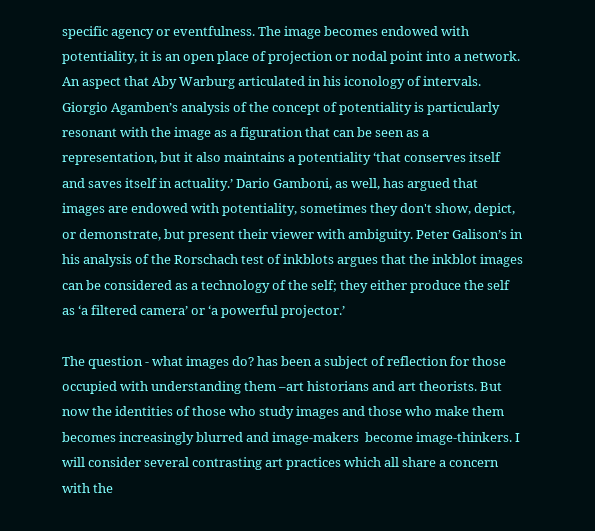specific agency or eventfulness. The image becomes endowed with potentiality, it is an open place of projection or nodal point into a network. An aspect that Aby Warburg articulated in his iconology of intervals. Giorgio Agamben’s analysis of the concept of potentiality is particularly resonant with the image as a figuration that can be seen as a representation, but it also maintains a potentiality ‘that conserves itself and saves itself in actuality.’ Dario Gamboni, as well, has argued that images are endowed with potentiality, sometimes they don't show, depict, or demonstrate, but present their viewer with ambiguity. Peter Galison’s in his analysis of the Rorschach test of inkblots argues that the inkblot images can be considered as a technology of the self; they either produce the self as ‘a filtered camera’ or ‘a powerful projector.’

The question - what images do? has been a subject of reflection for those occupied with understanding them –art historians and art theorists. But now the identities of those who study images and those who make them becomes increasingly blurred and image-makers  become image-thinkers. I will consider several contrasting art practices which all share a concern with the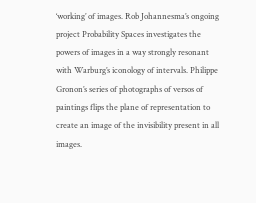‘working’ of images. Rob Johannesma’s ongoing project Probability Spaces investigates the powers of images in a way strongly resonant with Warburg’s iconology of intervals. Philippe Gronon’s series of photographs of versos of paintings flips the plane of representation to create an image of the invisibility present in all images.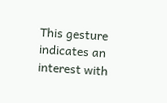This gesture indicates an interest with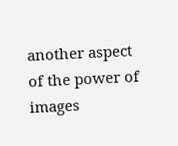another aspect of the power of images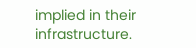implied in their infrastructure.